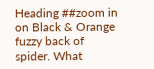Heading ##zoom in on Black & Orange fuzzy back of spider. What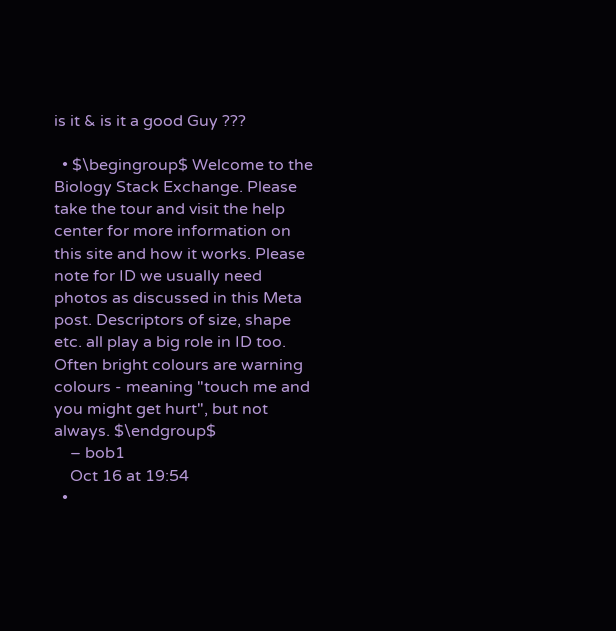is it & is it a good Guy ???

  • $\begingroup$ Welcome to the Biology Stack Exchange. Please take the tour and visit the help center for more information on this site and how it works. Please note for ID we usually need photos as discussed in this Meta post. Descriptors of size, shape etc. all play a big role in ID too. Often bright colours are warning colours - meaning "touch me and you might get hurt", but not always. $\endgroup$
    – bob1
    Oct 16 at 19:54
  •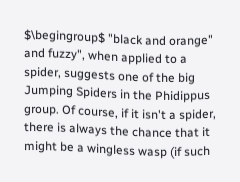$\begingroup$ "black and orange" and fuzzy", when applied to a spider, suggests one of the big Jumping Spiders in the Phidippus group. Of course, if it isn't a spider, there is always the chance that it might be a wingless wasp (if such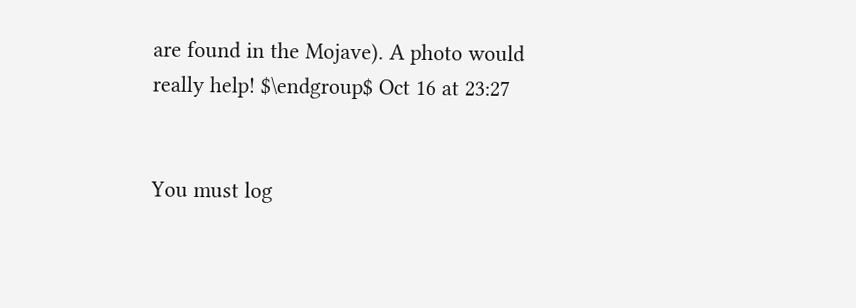are found in the Mojave). A photo would really help! $\endgroup$ Oct 16 at 23:27


You must log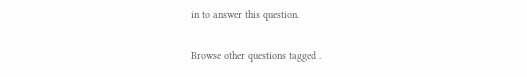in to answer this question.

Browse other questions tagged .